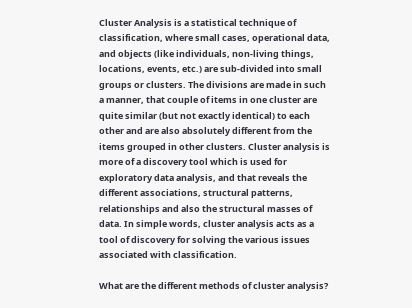Cluster Analysis is a statistical technique of classification, where small cases, operational data, and objects (like individuals, non-living things, locations, events, etc.) are sub-divided into small groups or clusters. The divisions are made in such a manner, that couple of items in one cluster are quite similar (but not exactly identical) to each other and are also absolutely different from the items grouped in other clusters. Cluster analysis is more of a discovery tool which is used for exploratory data analysis, and that reveals the different associations, structural patterns, relationships and also the structural masses of data. In simple words, cluster analysis acts as a tool of discovery for solving the various issues associated with classification.

What are the different methods of cluster analysis?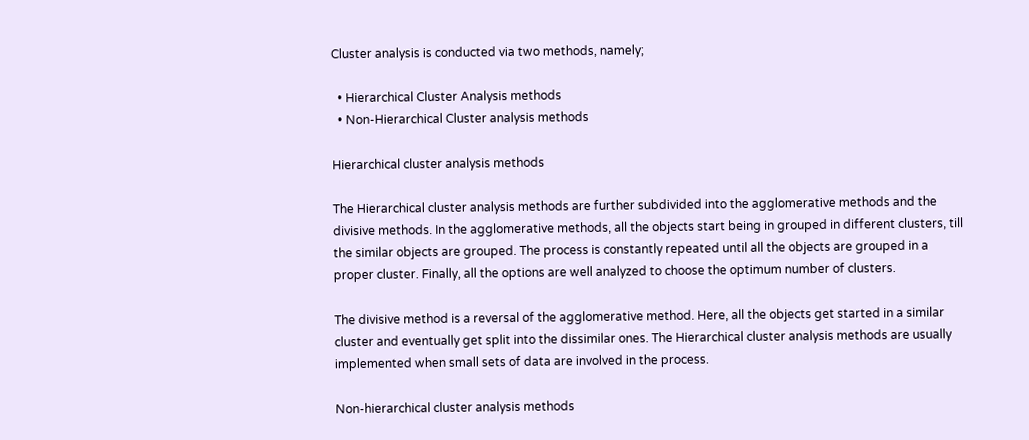Cluster analysis is conducted via two methods, namely;

  • Hierarchical Cluster Analysis methods
  • Non-Hierarchical Cluster analysis methods

Hierarchical cluster analysis methods

The Hierarchical cluster analysis methods are further subdivided into the agglomerative methods and the divisive methods. In the agglomerative methods, all the objects start being in grouped in different clusters, till the similar objects are grouped. The process is constantly repeated until all the objects are grouped in a proper cluster. Finally, all the options are well analyzed to choose the optimum number of clusters.

The divisive method is a reversal of the agglomerative method. Here, all the objects get started in a similar cluster and eventually get split into the dissimilar ones. The Hierarchical cluster analysis methods are usually implemented when small sets of data are involved in the process.

Non-hierarchical cluster analysis methods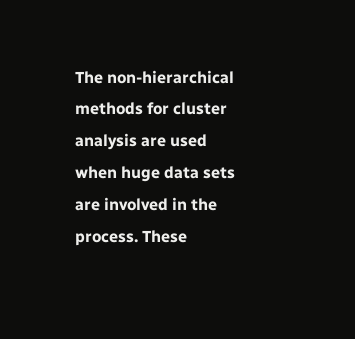The non-hierarchical methods for cluster analysis are used when huge data sets are involved in the process. These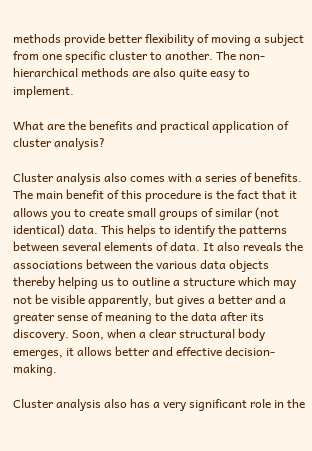methods provide better flexibility of moving a subject from one specific cluster to another. The non-hierarchical methods are also quite easy to implement.

What are the benefits and practical application of cluster analysis?

Cluster analysis also comes with a series of benefits. The main benefit of this procedure is the fact that it allows you to create small groups of similar (not identical) data. This helps to identify the patterns between several elements of data. It also reveals the associations between the various data objects thereby helping us to outline a structure which may not be visible apparently, but gives a better and a greater sense of meaning to the data after its discovery. Soon, when a clear structural body emerges, it allows better and effective decision-making.

Cluster analysis also has a very significant role in the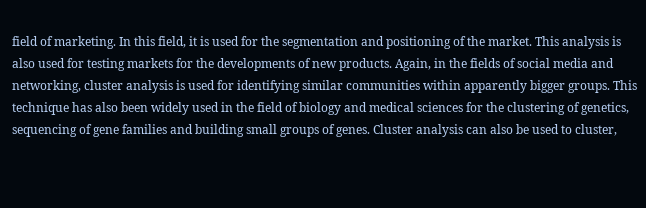field of marketing. In this field, it is used for the segmentation and positioning of the market. This analysis is also used for testing markets for the developments of new products. Again, in the fields of social media and networking, cluster analysis is used for identifying similar communities within apparently bigger groups. This technique has also been widely used in the field of biology and medical sciences for the clustering of genetics, sequencing of gene families and building small groups of genes. Cluster analysis can also be used to cluster,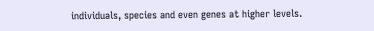individuals, species and even genes at higher levels.